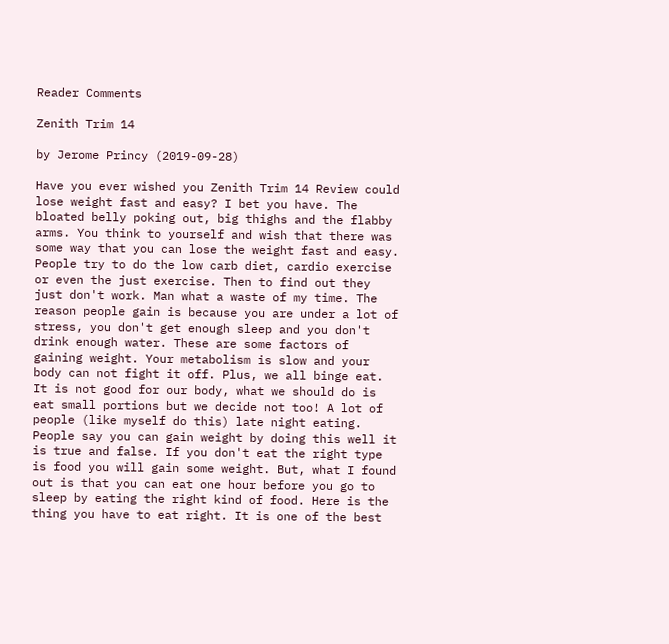Reader Comments

Zenith Trim 14

by Jerome Princy (2019-09-28)

Have you ever wished you Zenith Trim 14 Review could lose weight fast and easy? I bet you have. The bloated belly poking out, big thighs and the flabby arms. You think to yourself and wish that there was some way that you can lose the weight fast and easy. People try to do the low carb diet, cardio exercise or even the just exercise. Then to find out they just don't work. Man what a waste of my time. The reason people gain is because you are under a lot of stress, you don't get enough sleep and you don't drink enough water. These are some factors of gaining weight. Your metabolism is slow and your body can not fight it off. Plus, we all binge eat. It is not good for our body, what we should do is eat small portions but we decide not too! A lot of people (like myself do this) late night eating. People say you can gain weight by doing this well it is true and false. If you don't eat the right type is food you will gain some weight. But, what I found out is that you can eat one hour before you go to sleep by eating the right kind of food. Here is the thing you have to eat right. It is one of the best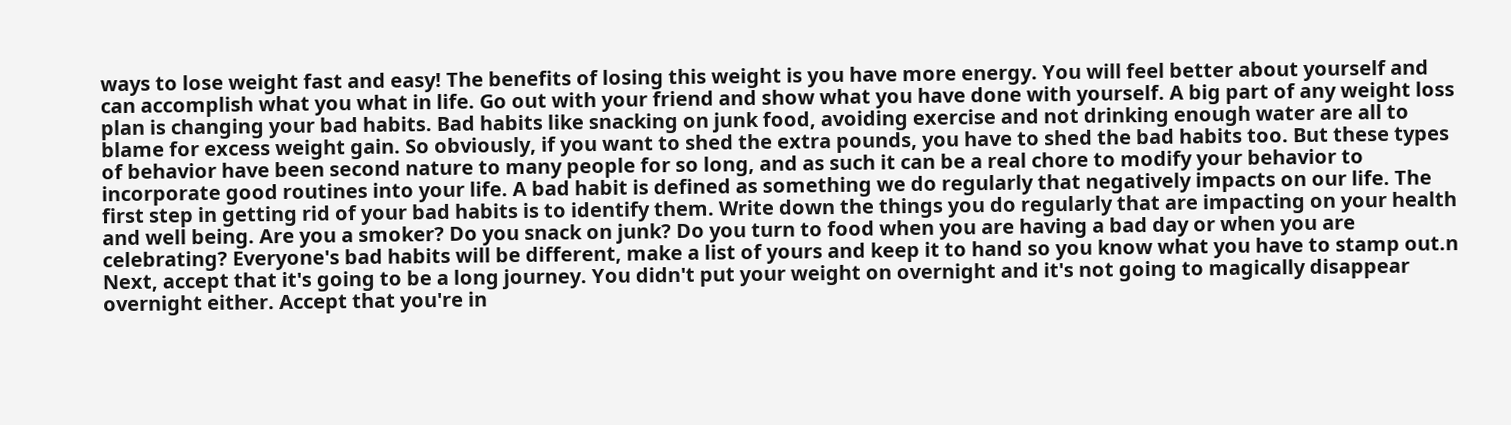ways to lose weight fast and easy! The benefits of losing this weight is you have more energy. You will feel better about yourself and can accomplish what you what in life. Go out with your friend and show what you have done with yourself. A big part of any weight loss plan is changing your bad habits. Bad habits like snacking on junk food, avoiding exercise and not drinking enough water are all to blame for excess weight gain. So obviously, if you want to shed the extra pounds, you have to shed the bad habits too. But these types of behavior have been second nature to many people for so long, and as such it can be a real chore to modify your behavior to incorporate good routines into your life. A bad habit is defined as something we do regularly that negatively impacts on our life. The first step in getting rid of your bad habits is to identify them. Write down the things you do regularly that are impacting on your health and well being. Are you a smoker? Do you snack on junk? Do you turn to food when you are having a bad day or when you are celebrating? Everyone's bad habits will be different, make a list of yours and keep it to hand so you know what you have to stamp out.n Next, accept that it's going to be a long journey. You didn't put your weight on overnight and it's not going to magically disappear overnight either. Accept that you're in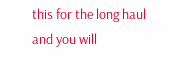this for the long haul and you will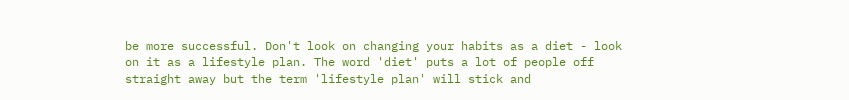be more successful. Don't look on changing your habits as a diet - look on it as a lifestyle plan. The word 'diet' puts a lot of people off straight away but the term 'lifestyle plan' will stick and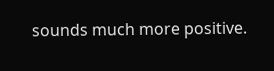sounds much more positive.